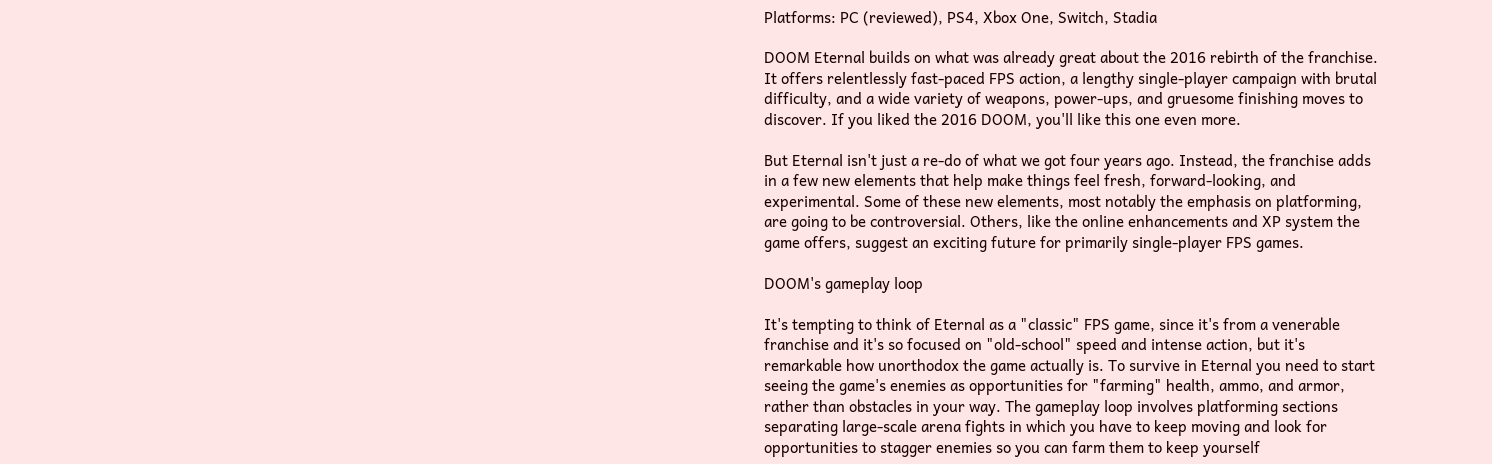Platforms: PC (reviewed), PS4, Xbox One, Switch, Stadia

DOOM Eternal builds on what was already great about the 2016 rebirth of the franchise. It offers relentlessly fast-paced FPS action, a lengthy single-player campaign with brutal difficulty, and a wide variety of weapons, power-ups, and gruesome finishing moves to discover. If you liked the 2016 DOOM, you'll like this one even more.

But Eternal isn't just a re-do of what we got four years ago. Instead, the franchise adds in a few new elements that help make things feel fresh, forward-looking, and experimental. Some of these new elements, most notably the emphasis on platforming, are going to be controversial. Others, like the online enhancements and XP system the game offers, suggest an exciting future for primarily single-player FPS games.

DOOM's gameplay loop

It's tempting to think of Eternal as a "classic" FPS game, since it's from a venerable franchise and it's so focused on "old-school" speed and intense action, but it's remarkable how unorthodox the game actually is. To survive in Eternal you need to start seeing the game's enemies as opportunities for "farming" health, ammo, and armor, rather than obstacles in your way. The gameplay loop involves platforming sections separating large-scale arena fights in which you have to keep moving and look for opportunities to stagger enemies so you can farm them to keep yourself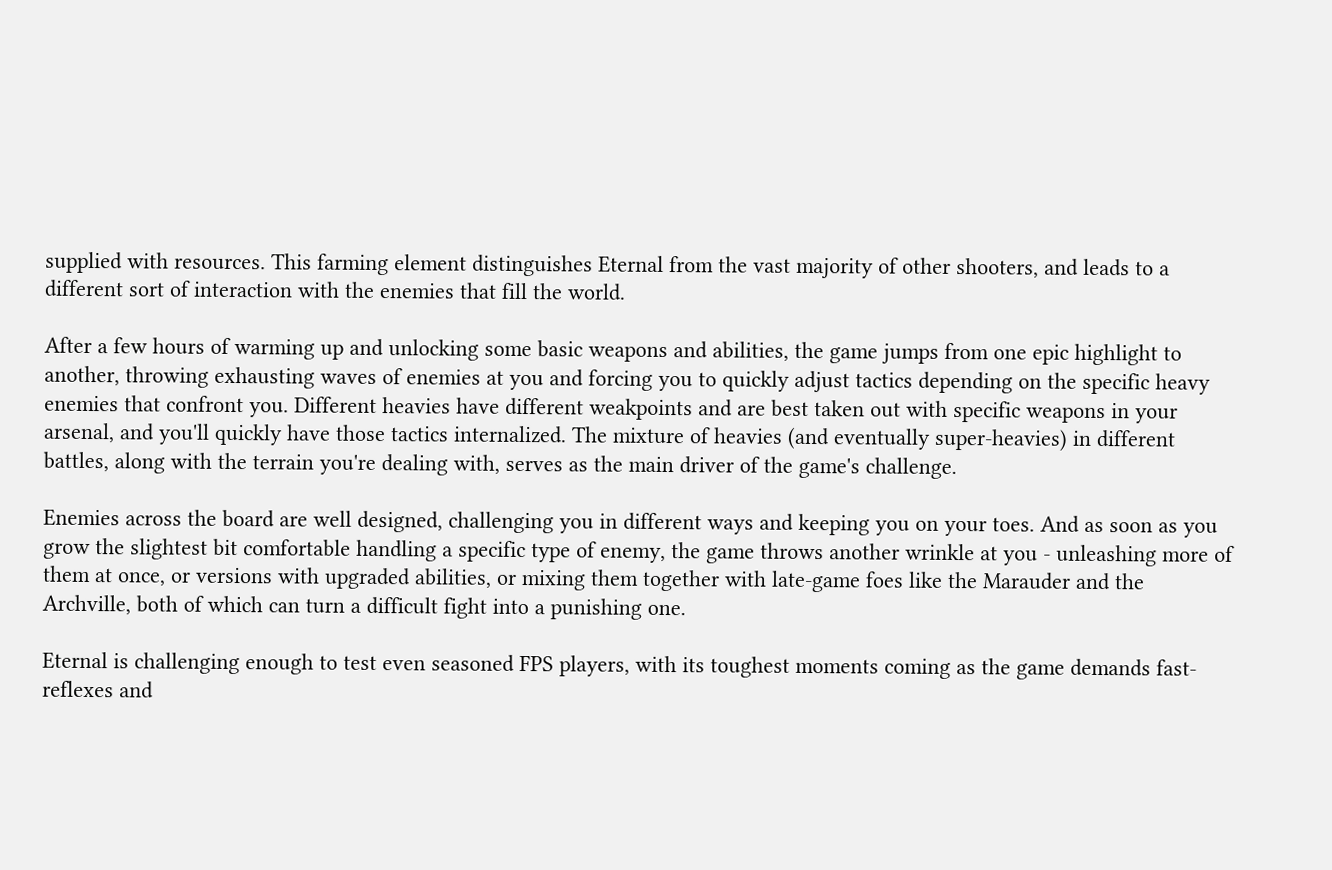supplied with resources. This farming element distinguishes Eternal from the vast majority of other shooters, and leads to a different sort of interaction with the enemies that fill the world.

After a few hours of warming up and unlocking some basic weapons and abilities, the game jumps from one epic highlight to another, throwing exhausting waves of enemies at you and forcing you to quickly adjust tactics depending on the specific heavy enemies that confront you. Different heavies have different weakpoints and are best taken out with specific weapons in your arsenal, and you'll quickly have those tactics internalized. The mixture of heavies (and eventually super-heavies) in different battles, along with the terrain you're dealing with, serves as the main driver of the game's challenge.

Enemies across the board are well designed, challenging you in different ways and keeping you on your toes. And as soon as you grow the slightest bit comfortable handling a specific type of enemy, the game throws another wrinkle at you - unleashing more of them at once, or versions with upgraded abilities, or mixing them together with late-game foes like the Marauder and the Archville, both of which can turn a difficult fight into a punishing one.

Eternal is challenging enough to test even seasoned FPS players, with its toughest moments coming as the game demands fast-reflexes and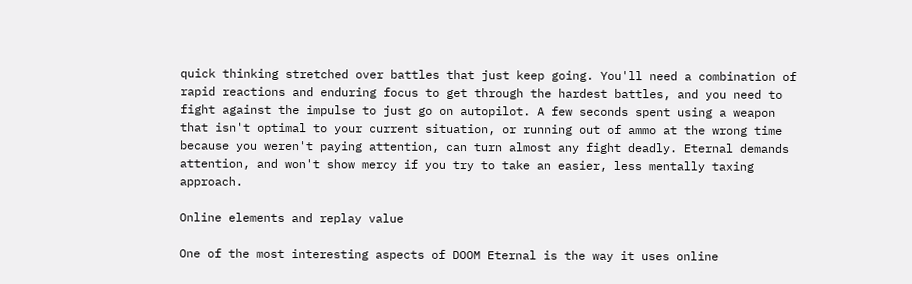quick thinking stretched over battles that just keep going. You'll need a combination of rapid reactions and enduring focus to get through the hardest battles, and you need to fight against the impulse to just go on autopilot. A few seconds spent using a weapon that isn't optimal to your current situation, or running out of ammo at the wrong time because you weren't paying attention, can turn almost any fight deadly. Eternal demands attention, and won't show mercy if you try to take an easier, less mentally taxing approach.

Online elements and replay value

One of the most interesting aspects of DOOM Eternal is the way it uses online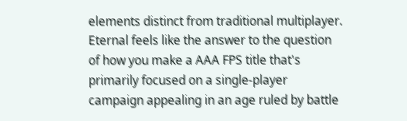elements distinct from traditional multiplayer. Eternal feels like the answer to the question of how you make a AAA FPS title that's primarily focused on a single-player campaign appealing in an age ruled by battle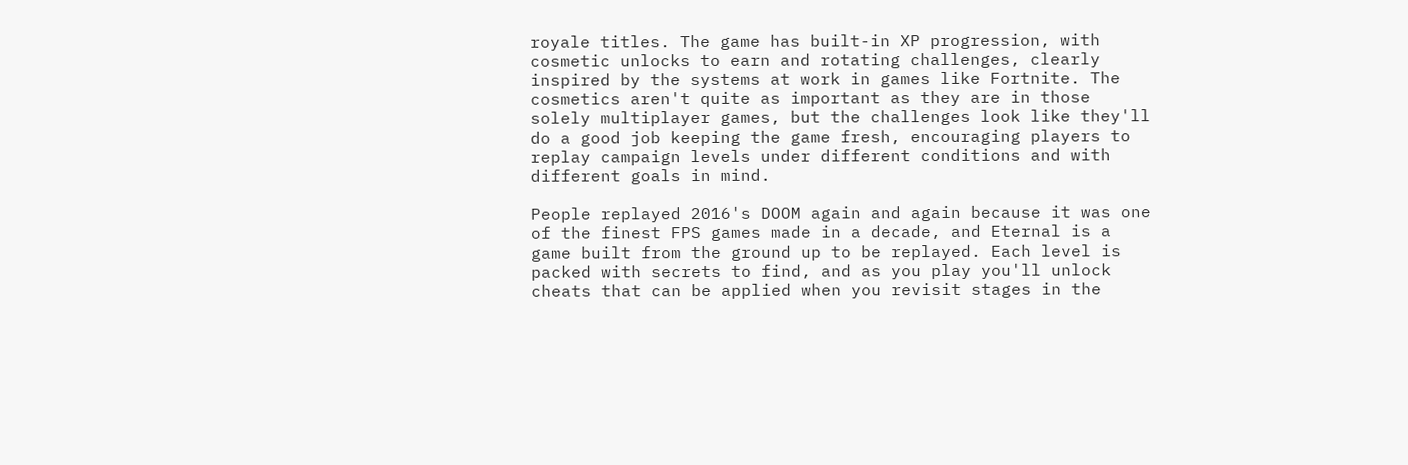royale titles. The game has built-in XP progression, with cosmetic unlocks to earn and rotating challenges, clearly inspired by the systems at work in games like Fortnite. The cosmetics aren't quite as important as they are in those solely multiplayer games, but the challenges look like they'll do a good job keeping the game fresh, encouraging players to replay campaign levels under different conditions and with different goals in mind.

People replayed 2016's DOOM again and again because it was one of the finest FPS games made in a decade, and Eternal is a game built from the ground up to be replayed. Each level is packed with secrets to find, and as you play you'll unlock cheats that can be applied when you revisit stages in the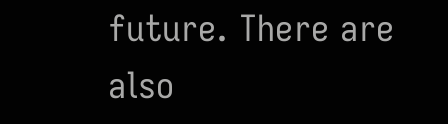future. There are also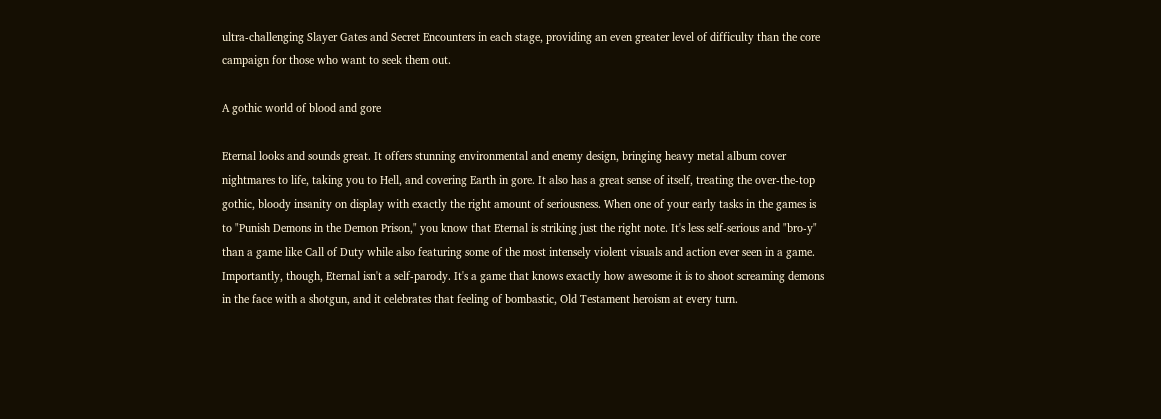ultra-challenging Slayer Gates and Secret Encounters in each stage, providing an even greater level of difficulty than the core campaign for those who want to seek them out.

A gothic world of blood and gore

Eternal looks and sounds great. It offers stunning environmental and enemy design, bringing heavy metal album cover nightmares to life, taking you to Hell, and covering Earth in gore. It also has a great sense of itself, treating the over-the-top gothic, bloody insanity on display with exactly the right amount of seriousness. When one of your early tasks in the games is to "Punish Demons in the Demon Prison," you know that Eternal is striking just the right note. It's less self-serious and "bro-y" than a game like Call of Duty while also featuring some of the most intensely violent visuals and action ever seen in a game. Importantly, though, Eternal isn't a self-parody. It's a game that knows exactly how awesome it is to shoot screaming demons in the face with a shotgun, and it celebrates that feeling of bombastic, Old Testament heroism at every turn.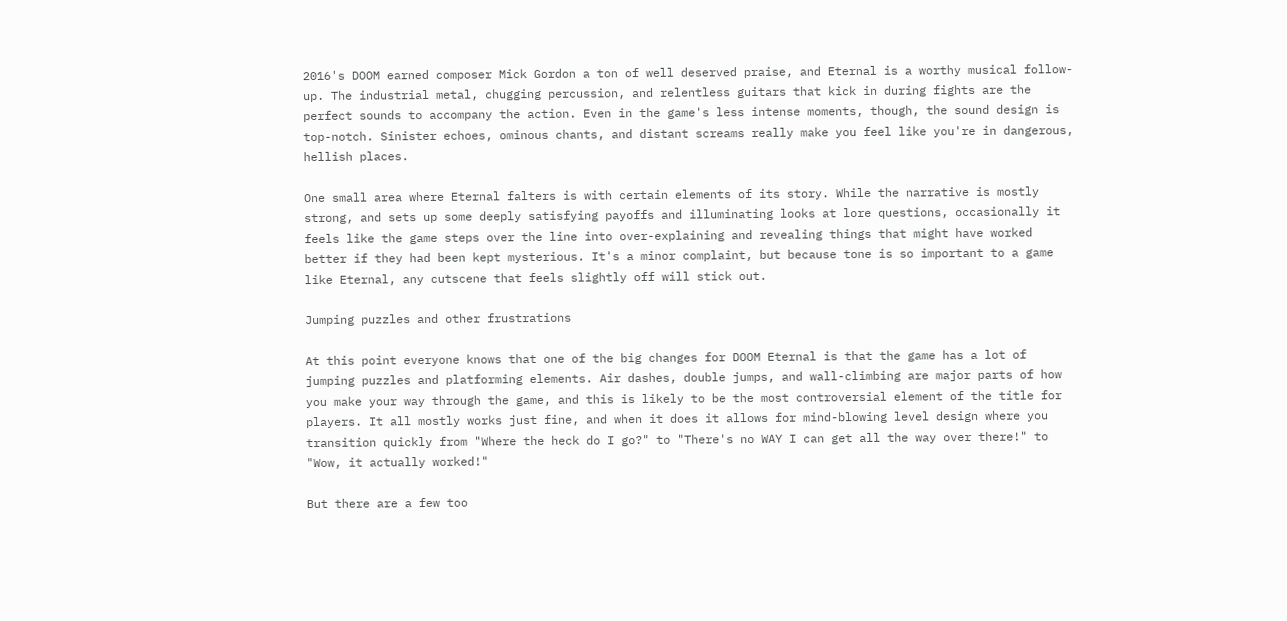2016's DOOM earned composer Mick Gordon a ton of well deserved praise, and Eternal is a worthy musical follow-up. The industrial metal, chugging percussion, and relentless guitars that kick in during fights are the perfect sounds to accompany the action. Even in the game's less intense moments, though, the sound design is top-notch. Sinister echoes, ominous chants, and distant screams really make you feel like you're in dangerous, hellish places.

One small area where Eternal falters is with certain elements of its story. While the narrative is mostly strong, and sets up some deeply satisfying payoffs and illuminating looks at lore questions, occasionally it feels like the game steps over the line into over-explaining and revealing things that might have worked better if they had been kept mysterious. It's a minor complaint, but because tone is so important to a game like Eternal, any cutscene that feels slightly off will stick out.

Jumping puzzles and other frustrations

At this point everyone knows that one of the big changes for DOOM Eternal is that the game has a lot of jumping puzzles and platforming elements. Air dashes, double jumps, and wall-climbing are major parts of how you make your way through the game, and this is likely to be the most controversial element of the title for players. It all mostly works just fine, and when it does it allows for mind-blowing level design where you transition quickly from "Where the heck do I go?" to "There's no WAY I can get all the way over there!" to "Wow, it actually worked!"

But there are a few too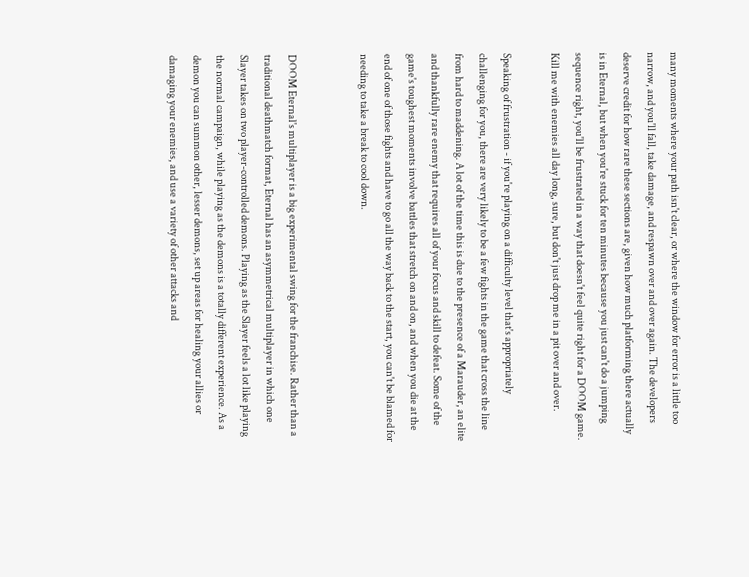many moments where your path isn't clear, or where the window for error is a little too narrow, and you'll fall, take damage, and respawn over and over again. The developers deserve credit for how rare these sections are, given how much platforming there actually is in Eternal, but when you're stuck for ten minutes because you just can't do a jumping sequence right, you'll be frustrated in a way that doesn't feel quite right for a DOOM game. Kill me with enemies all day long, sure, but don't just drop me in a pit over and over.

Speaking of frustration - if you're playing on a difficulty level that's appropriately challenging for you, there are very likely to be a few fights in the game that cross the line from hard to maddening. A lot of the time this is due to the presence of a Marauder, an elite and thankfully rare enemy that requires all of your focus and skill to defeat. Some of the game's toughest moments involve battles that stretch on and on, and when you die at the end of one of those fights and have to go all the way back to the start, you can't be blamed for needing to take a break to cool down.


DOOM Eternal's multiplayer is a big experimental swing for the franchise. Rather than a traditional deathmatch format, Eternal has an asymmetrical multiplayer in which one Slayer takes on two player-controlled demons. Playing as the Slayer feels a lot like playing the normal campaign, while playing as the demons is a totally different experience. As a demon you can summon other, lesser demons, set up areas for healing your allies or damaging your enemies, and use a variety of other attacks and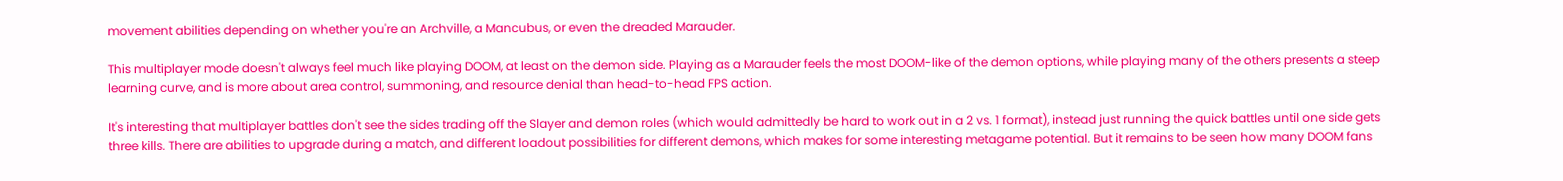movement abilities depending on whether you're an Archville, a Mancubus, or even the dreaded Marauder.

This multiplayer mode doesn't always feel much like playing DOOM, at least on the demon side. Playing as a Marauder feels the most DOOM-like of the demon options, while playing many of the others presents a steep learning curve, and is more about area control, summoning, and resource denial than head-to-head FPS action.

It's interesting that multiplayer battles don't see the sides trading off the Slayer and demon roles (which would admittedly be hard to work out in a 2 vs. 1 format), instead just running the quick battles until one side gets three kills. There are abilities to upgrade during a match, and different loadout possibilities for different demons, which makes for some interesting metagame potential. But it remains to be seen how many DOOM fans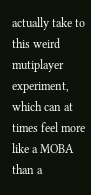actually take to this weird mutiplayer experiment, which can at times feel more like a MOBA than a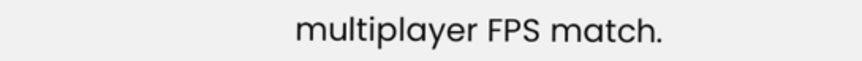multiplayer FPS match.